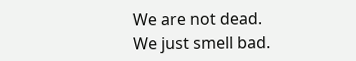We are not dead.
We just smell bad.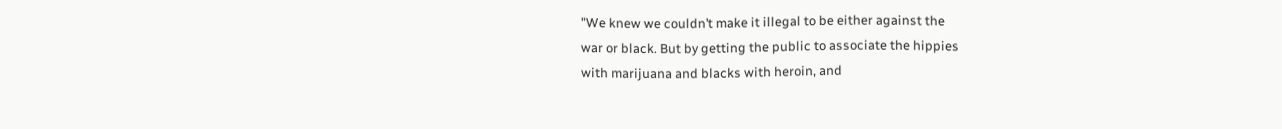"We knew we couldn’t make it illegal to be either against the
war or black. But by getting the public to associate the hippies
with marijuana and blacks with heroin, and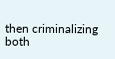then criminalizing
both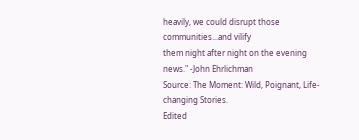heavily, we could disrupt those communities...and vilify
them night after night on the evening news." -John Ehrlichman
Source: The Moment: Wild, Poignant, Life-changing Stories.
Edited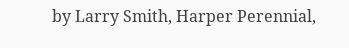by Larry Smith, Harper Perennial,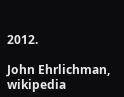2012.

John Ehrlichman, wikipedia